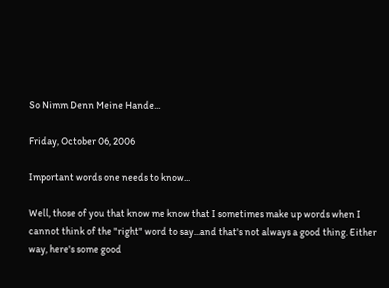So Nimm Denn Meine Hande...

Friday, October 06, 2006

Important words one needs to know...

Well, those of you that know me know that I sometimes make up words when I cannot think of the "right" word to say...and that's not always a good thing. Either way, here's some good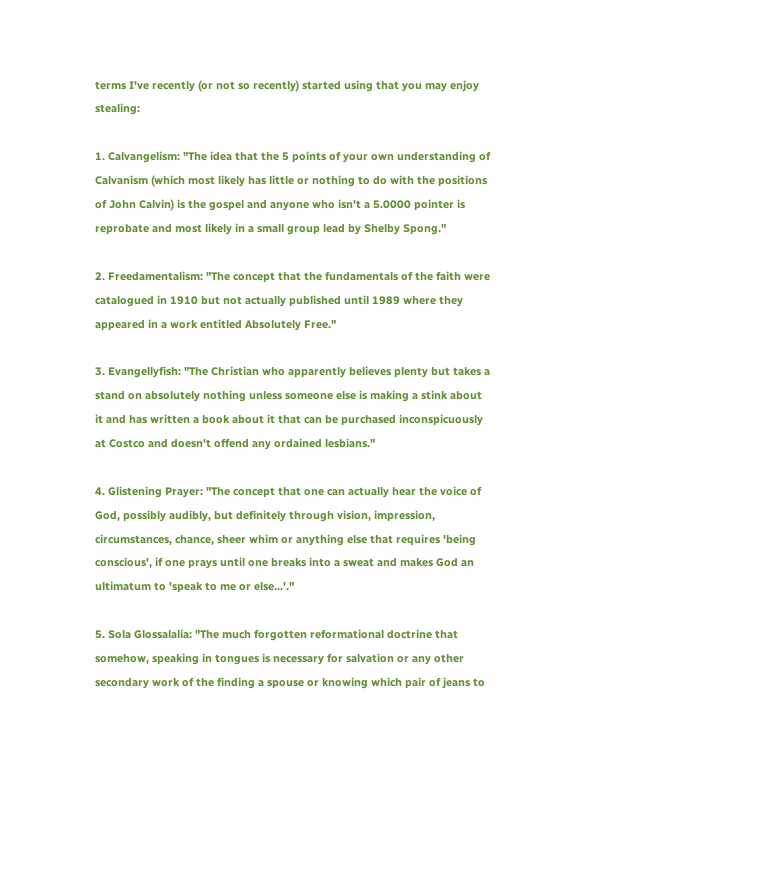terms I've recently (or not so recently) started using that you may enjoy stealing:

1. Calvangelism: "The idea that the 5 points of your own understanding of Calvanism (which most likely has little or nothing to do with the positions of John Calvin) is the gospel and anyone who isn't a 5.0000 pointer is reprobate and most likely in a small group lead by Shelby Spong."

2. Freedamentalism: "The concept that the fundamentals of the faith were catalogued in 1910 but not actually published until 1989 where they appeared in a work entitled Absolutely Free."

3. Evangellyfish: "The Christian who apparently believes plenty but takes a stand on absolutely nothing unless someone else is making a stink about it and has written a book about it that can be purchased inconspicuously at Costco and doesn't offend any ordained lesbians."

4. Glistening Prayer: "The concept that one can actually hear the voice of God, possibly audibly, but definitely through vision, impression, circumstances, chance, sheer whim or anything else that requires 'being conscious', if one prays until one breaks into a sweat and makes God an ultimatum to 'speak to me or else...'."

5. Sola Glossalalia: "The much forgotten reformational doctrine that somehow, speaking in tongues is necessary for salvation or any other secondary work of the finding a spouse or knowing which pair of jeans to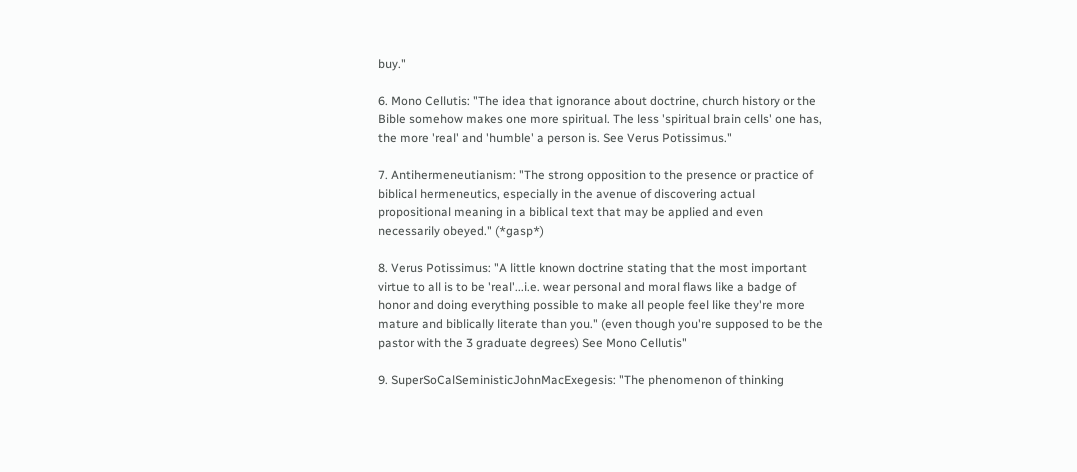buy."

6. Mono Cellutis: "The idea that ignorance about doctrine, church history or the Bible somehow makes one more spiritual. The less 'spiritual brain cells' one has, the more 'real' and 'humble' a person is. See Verus Potissimus."

7. Antihermeneutianism: "The strong opposition to the presence or practice of biblical hermeneutics, especially in the avenue of discovering actual propositional meaning in a biblical text that may be applied and even necessarily obeyed." (*gasp*)

8. Verus Potissimus: "A little known doctrine stating that the most important virtue to all is to be 'real'...i.e. wear personal and moral flaws like a badge of honor and doing everything possible to make all people feel like they're more mature and biblically literate than you." (even though you're supposed to be the pastor with the 3 graduate degrees) See Mono Cellutis"

9. SuperSoCalSeministicJohnMacExegesis: "The phenomenon of thinking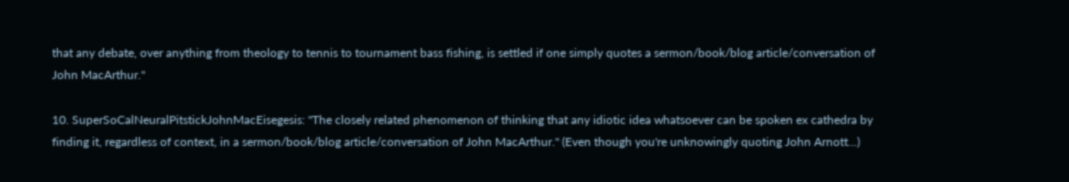that any debate, over anything from theology to tennis to tournament bass fishing, is settled if one simply quotes a sermon/book/blog article/conversation of John MacArthur."

10. SuperSoCalNeuralPitstickJohnMacEisegesis: "The closely related phenomenon of thinking that any idiotic idea whatsoever can be spoken ex cathedra by finding it, regardless of context, in a sermon/book/blog article/conversation of John MacArthur." (Even though you're unknowingly quoting John Arnott...)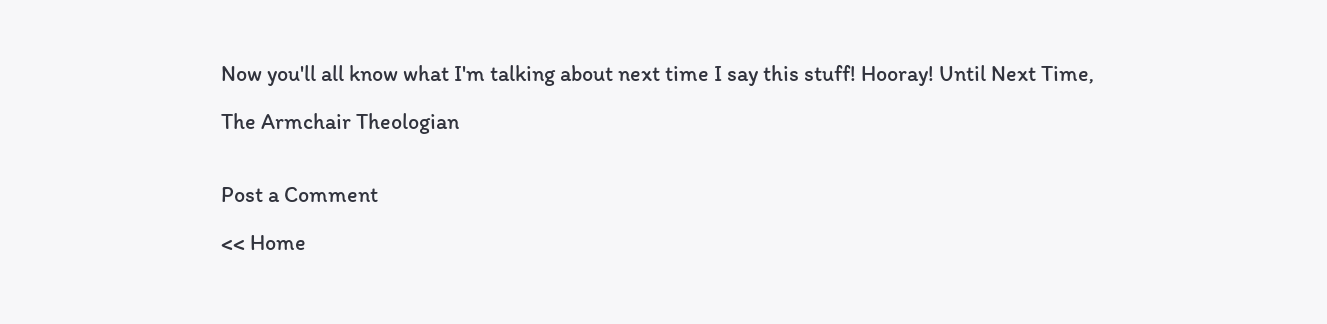Now you'll all know what I'm talking about next time I say this stuff! Hooray! Until Next Time,

The Armchair Theologian


Post a Comment

<< Home